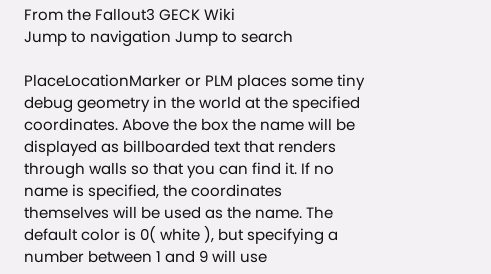From the Fallout3 GECK Wiki
Jump to navigation Jump to search

PlaceLocationMarker or PLM places some tiny debug geometry in the world at the specified coordinates. Above the box the name will be displayed as billboarded text that renders through walls so that you can find it. If no name is specified, the coordinates themselves will be used as the name. The default color is 0( white ), but specifying a number between 1 and 9 will use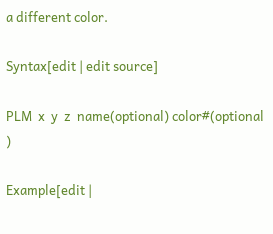a different color.

Syntax[edit | edit source]

PLM  x  y  z  name(optional) color#(optional )

Example[edit |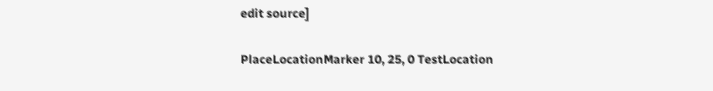edit source]

PlaceLocationMarker 10, 25, 0 TestLocation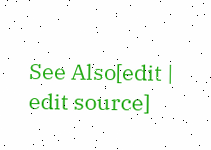See Also[edit | edit source]